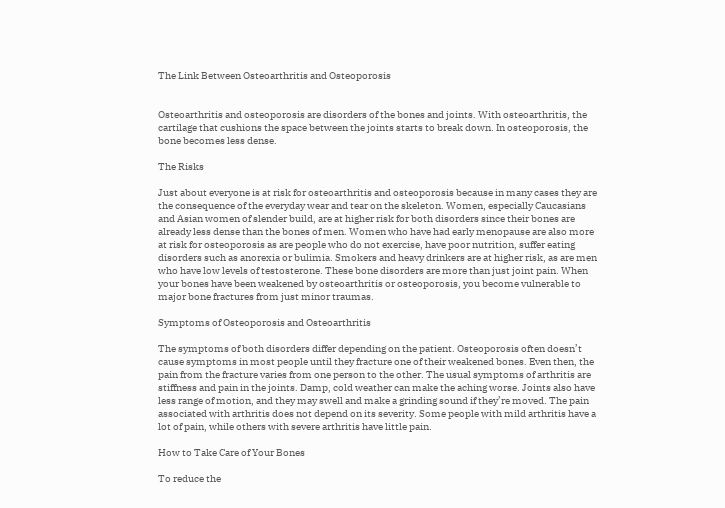The Link Between Osteoarthritis and Osteoporosis


Osteoarthritis and osteoporosis are disorders of the bones and joints. With osteoarthritis, the cartilage that cushions the space between the joints starts to break down. In osteoporosis, the bone becomes less dense.

The Risks

Just about everyone is at risk for osteoarthritis and osteoporosis because in many cases they are the consequence of the everyday wear and tear on the skeleton. Women, especially Caucasians and Asian women of slender build, are at higher risk for both disorders since their bones are already less dense than the bones of men. Women who have had early menopause are also more at risk for osteoporosis as are people who do not exercise, have poor nutrition, suffer eating disorders such as anorexia or bulimia. Smokers and heavy drinkers are at higher risk, as are men who have low levels of testosterone. These bone disorders are more than just joint pain. When your bones have been weakened by osteoarthritis or osteoporosis, you become vulnerable to major bone fractures from just minor traumas.

Symptoms of Osteoporosis and Osteoarthritis

The symptoms of both disorders differ depending on the patient. Osteoporosis often doesn’t cause symptoms in most people until they fracture one of their weakened bones. Even then, the pain from the fracture varies from one person to the other. The usual symptoms of arthritis are stiffness and pain in the joints. Damp, cold weather can make the aching worse. Joints also have less range of motion, and they may swell and make a grinding sound if they’re moved. The pain associated with arthritis does not depend on its severity. Some people with mild arthritis have a lot of pain, while others with severe arthritis have little pain.

How to Take Care of Your Bones

To reduce the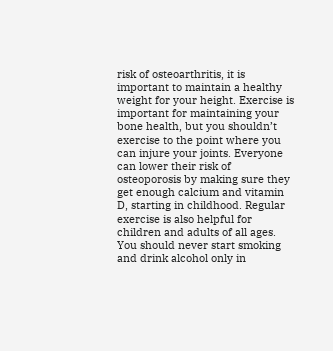risk of osteoarthritis, it is important to maintain a healthy weight for your height. Exercise is important for maintaining your bone health, but you shouldn’t exercise to the point where you can injure your joints. Everyone can lower their risk of osteoporosis by making sure they get enough calcium and vitamin D, starting in childhood. Regular exercise is also helpful for children and adults of all ages. You should never start smoking and drink alcohol only in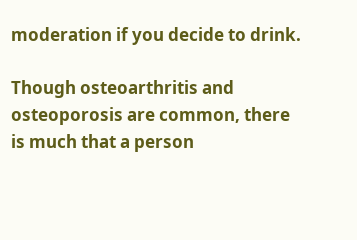moderation if you decide to drink.

Though osteoarthritis and osteoporosis are common, there is much that a person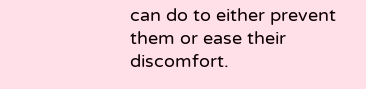can do to either prevent them or ease their discomfort.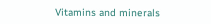Vitamins and minerals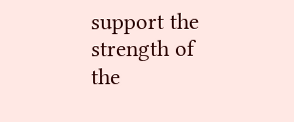support the strength of the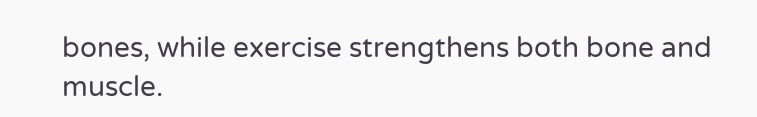bones, while exercise strengthens both bone and muscle.